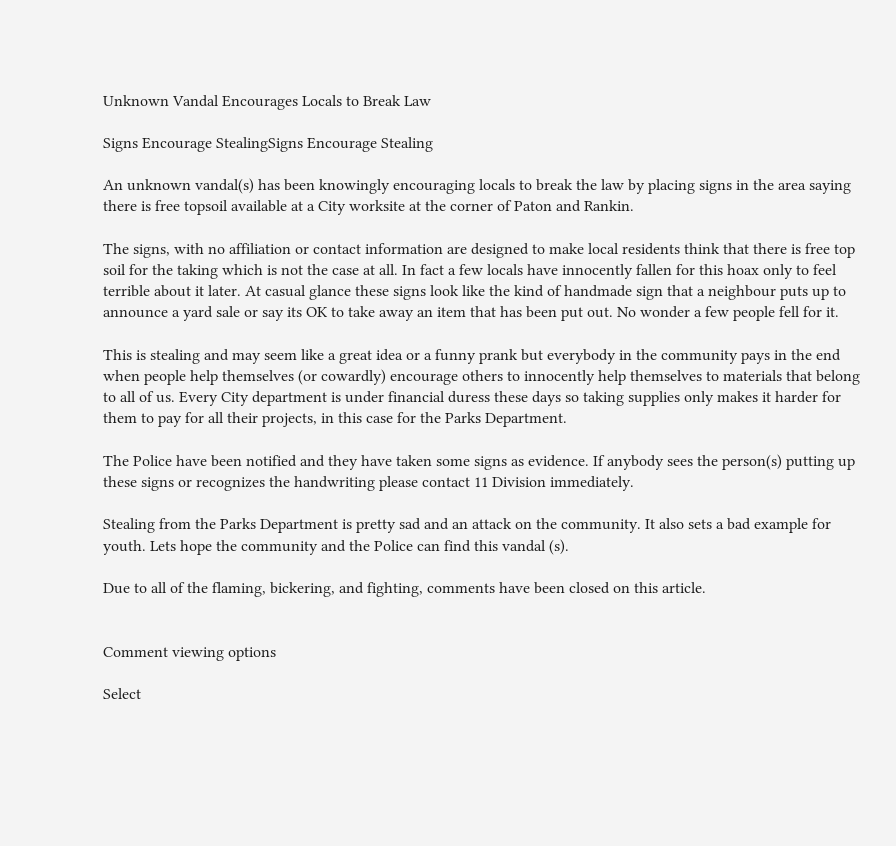Unknown Vandal Encourages Locals to Break Law

Signs Encourage StealingSigns Encourage Stealing

An unknown vandal(s) has been knowingly encouraging locals to break the law by placing signs in the area saying there is free topsoil available at a City worksite at the corner of Paton and Rankin.

The signs, with no affiliation or contact information are designed to make local residents think that there is free top soil for the taking which is not the case at all. In fact a few locals have innocently fallen for this hoax only to feel terrible about it later. At casual glance these signs look like the kind of handmade sign that a neighbour puts up to announce a yard sale or say its OK to take away an item that has been put out. No wonder a few people fell for it.

This is stealing and may seem like a great idea or a funny prank but everybody in the community pays in the end when people help themselves (or cowardly) encourage others to innocently help themselves to materials that belong to all of us. Every City department is under financial duress these days so taking supplies only makes it harder for them to pay for all their projects, in this case for the Parks Department.

The Police have been notified and they have taken some signs as evidence. If anybody sees the person(s) putting up these signs or recognizes the handwriting please contact 11 Division immediately.

Stealing from the Parks Department is pretty sad and an attack on the community. It also sets a bad example for youth. Lets hope the community and the Police can find this vandal (s).

Due to all of the flaming, bickering, and fighting, comments have been closed on this article.


Comment viewing options

Select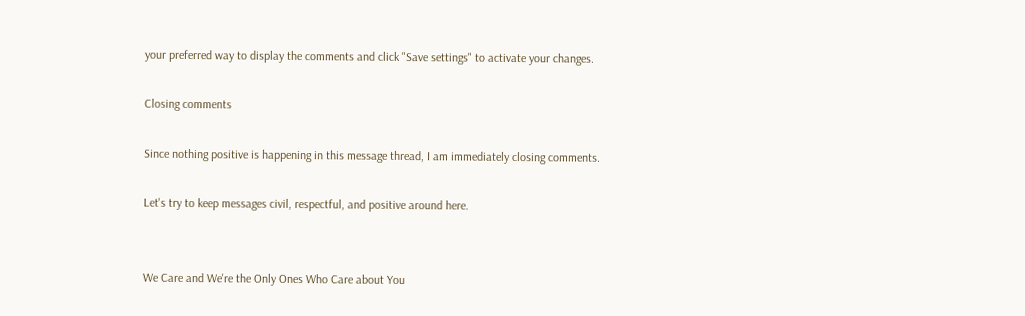your preferred way to display the comments and click "Save settings" to activate your changes.

Closing comments

Since nothing positive is happening in this message thread, I am immediately closing comments.

Let's try to keep messages civil, respectful, and positive around here.


We Care and We're the Only Ones Who Care about You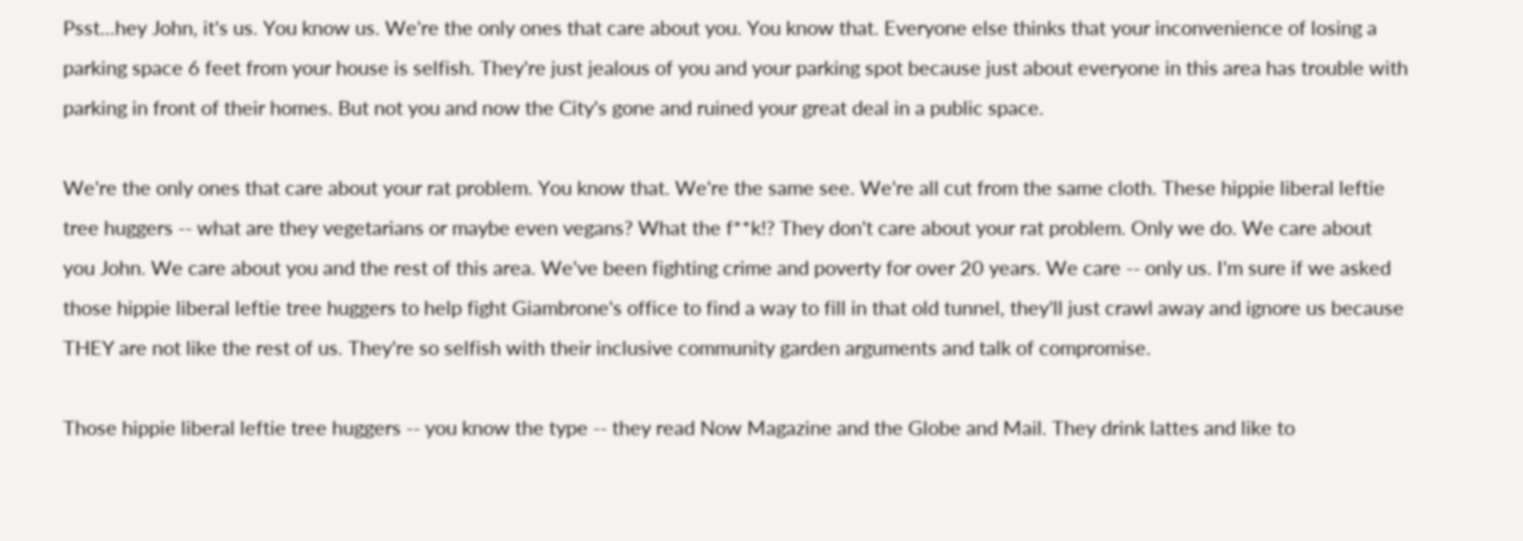Psst...hey John, it's us. You know us. We're the only ones that care about you. You know that. Everyone else thinks that your inconvenience of losing a parking space 6 feet from your house is selfish. They're just jealous of you and your parking spot because just about everyone in this area has trouble with parking in front of their homes. But not you and now the City's gone and ruined your great deal in a public space.

We're the only ones that care about your rat problem. You know that. We're the same see. We're all cut from the same cloth. These hippie liberal leftie tree huggers -- what are they vegetarians or maybe even vegans? What the f**k!? They don't care about your rat problem. Only we do. We care about you John. We care about you and the rest of this area. We've been fighting crime and poverty for over 20 years. We care -- only us. I'm sure if we asked those hippie liberal leftie tree huggers to help fight Giambrone's office to find a way to fill in that old tunnel, they'll just crawl away and ignore us because THEY are not like the rest of us. They're so selfish with their inclusive community garden arguments and talk of compromise.

Those hippie liberal leftie tree huggers -- you know the type -- they read Now Magazine and the Globe and Mail. They drink lattes and like to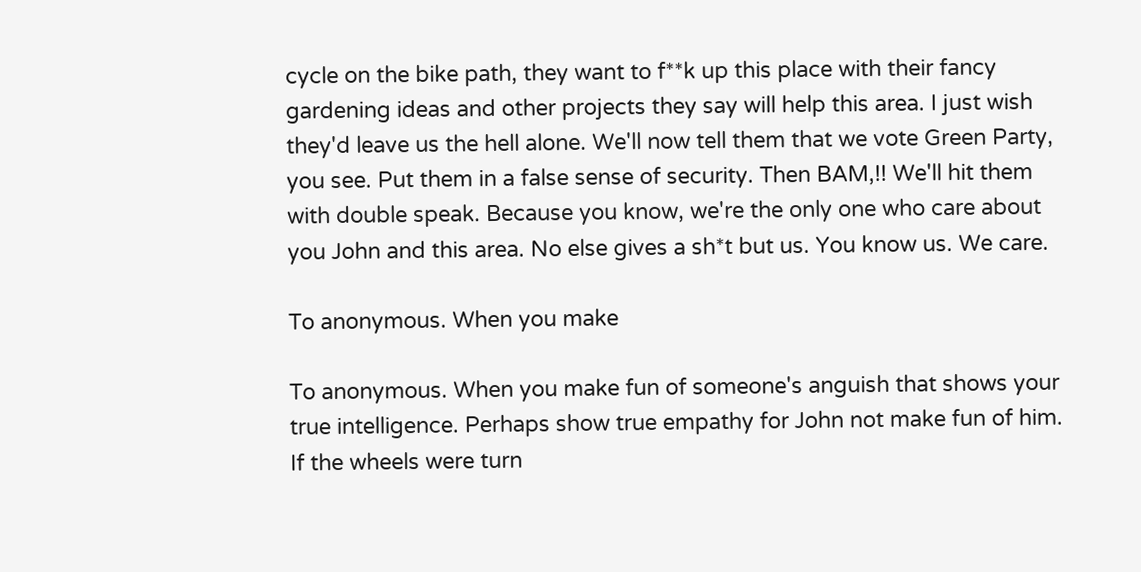cycle on the bike path, they want to f**k up this place with their fancy gardening ideas and other projects they say will help this area. I just wish they'd leave us the hell alone. We'll now tell them that we vote Green Party, you see. Put them in a false sense of security. Then BAM,!! We'll hit them with double speak. Because you know, we're the only one who care about you John and this area. No else gives a sh*t but us. You know us. We care.

To anonymous. When you make

To anonymous. When you make fun of someone's anguish that shows your true intelligence. Perhaps show true empathy for John not make fun of him. If the wheels were turn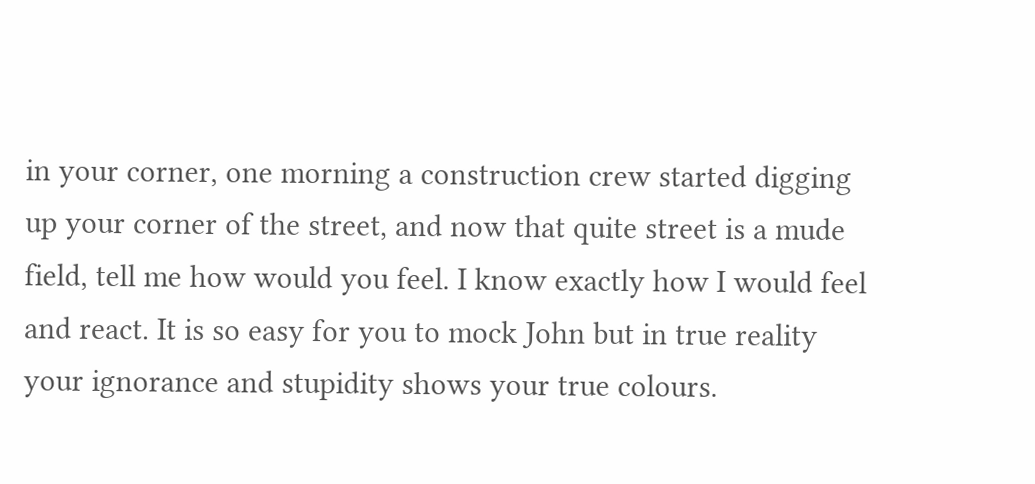in your corner, one morning a construction crew started digging up your corner of the street, and now that quite street is a mude field, tell me how would you feel. I know exactly how I would feel and react. It is so easy for you to mock John but in true reality your ignorance and stupidity shows your true colours.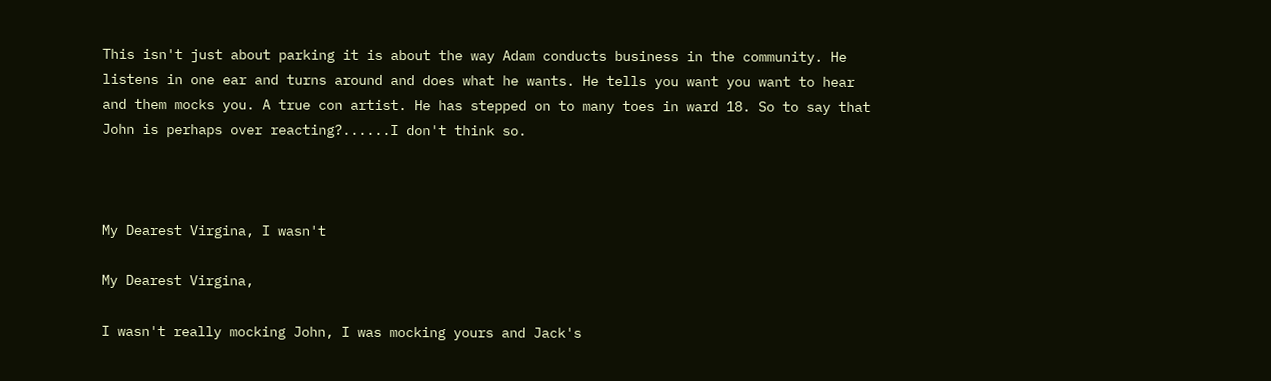This isn't just about parking it is about the way Adam conducts business in the community. He listens in one ear and turns around and does what he wants. He tells you want you want to hear and them mocks you. A true con artist. He has stepped on to many toes in ward 18. So to say that John is perhaps over reacting?......I don't think so.



My Dearest Virgina, I wasn't

My Dearest Virgina,

I wasn't really mocking John, I was mocking yours and Jack's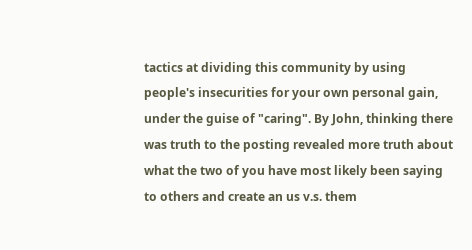tactics at dividing this community by using people's insecurities for your own personal gain, under the guise of "caring". By John, thinking there was truth to the posting revealed more truth about what the two of you have most likely been saying to others and create an us v.s. them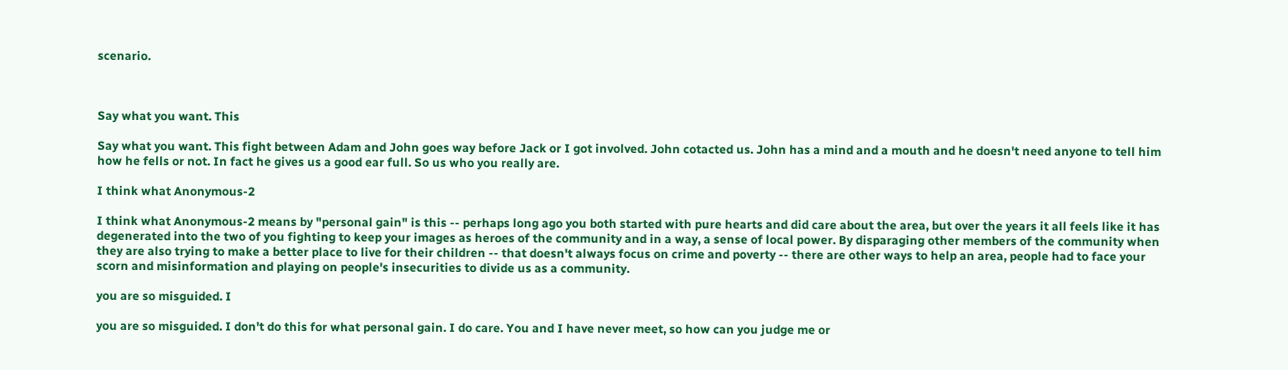scenario.



Say what you want. This

Say what you want. This fight between Adam and John goes way before Jack or I got involved. John cotacted us. John has a mind and a mouth and he doesn't need anyone to tell him how he fells or not. In fact he gives us a good ear full. So us who you really are.

I think what Anonymous-2

I think what Anonymous-2 means by "personal gain" is this -- perhaps long ago you both started with pure hearts and did care about the area, but over the years it all feels like it has degenerated into the two of you fighting to keep your images as heroes of the community and in a way, a sense of local power. By disparaging other members of the community when they are also trying to make a better place to live for their children -- that doesn't always focus on crime and poverty -- there are other ways to help an area, people had to face your scorn and misinformation and playing on people's insecurities to divide us as a community.

you are so misguided. I

you are so misguided. I don't do this for what personal gain. I do care. You and I have never meet, so how can you judge me or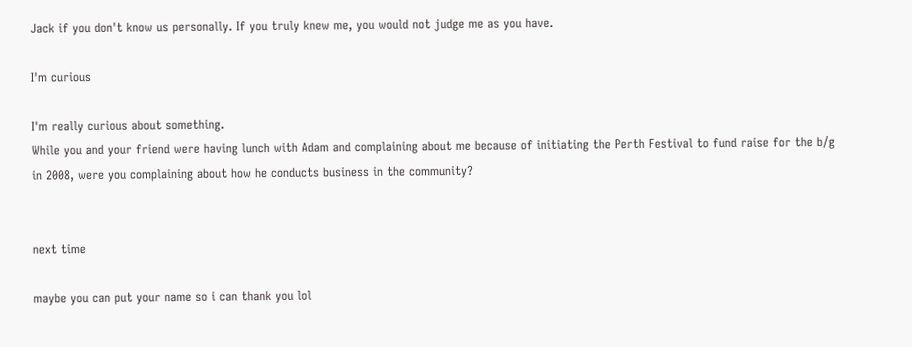Jack if you don't know us personally. If you truly knew me, you would not judge me as you have.

I'm curious

I'm really curious about something.
While you and your friend were having lunch with Adam and complaining about me because of initiating the Perth Festival to fund raise for the b/g in 2008, were you complaining about how he conducts business in the community?


next time

maybe you can put your name so i can thank you lol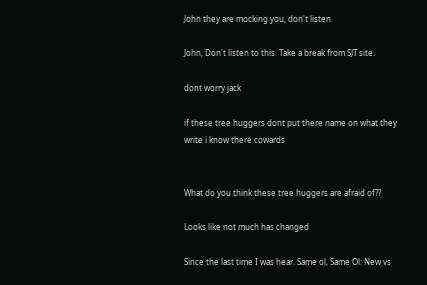John they are mocking you, don't listen

John, Don't listen to this. Take a break from SJT site.

dont worry jack

if these tree huggers dont put there name on what they write i know there cowards


What do you think these tree huggers are afraid of??

Looks like not much has changed

Since the last time I was hear. Same ol, Same Ol: New vs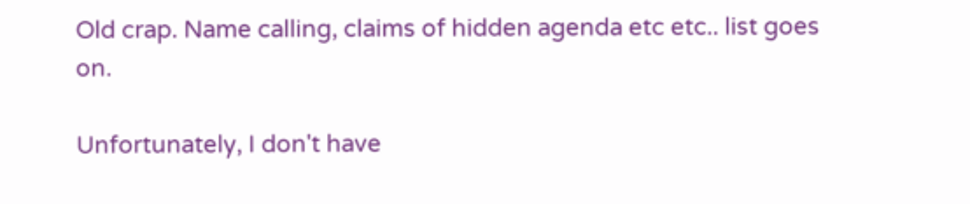Old crap. Name calling, claims of hidden agenda etc etc.. list goes on.

Unfortunately, I don't have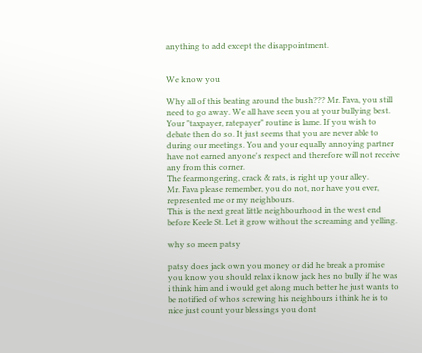anything to add except the disappointment.


We know you

Why all of this beating around the bush??? Mr. Fava, you still need to go away. We all have seen you at your bullying best. Your "taxpayer, ratepayer" routine is lame. If you wish to debate then do so. It just seems that you are never able to during our meetings. You and your equally annoying partner have not earned anyone's respect and therefore will not receive any from this corner.
The fearmongering, crack & rats, is right up your alley.
Mr. Fava please remember, you do not, nor have you ever, represented me or my neighbours.
This is the next great little neighbourhood in the west end before Keele St. Let it grow without the screaming and yelling.

why so meen patsy

patsy does jack own you money or did he break a promise you know you should relax i know jack hes no bully if he was i think him and i would get along much better he just wants to be notified of whos screwing his neighbours i think he is to nice just count your blessings you dont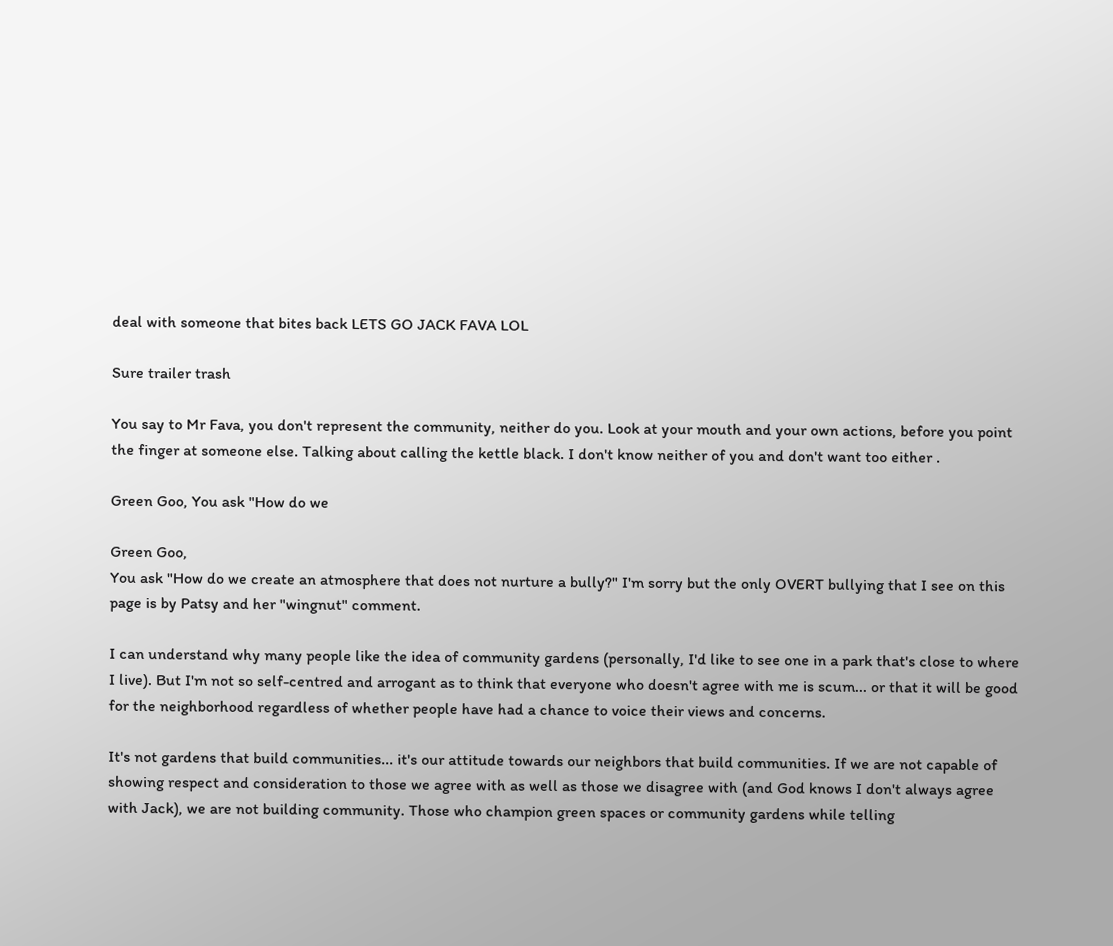deal with someone that bites back LETS GO JACK FAVA LOL

Sure trailer trash

You say to Mr Fava, you don't represent the community, neither do you. Look at your mouth and your own actions, before you point the finger at someone else. Talking about calling the kettle black. I don't know neither of you and don't want too either .

Green Goo, You ask "How do we

Green Goo,
You ask "How do we create an atmosphere that does not nurture a bully?" I'm sorry but the only OVERT bullying that I see on this page is by Patsy and her "wingnut" comment.

I can understand why many people like the idea of community gardens (personally, I'd like to see one in a park that's close to where I live). But I'm not so self-centred and arrogant as to think that everyone who doesn't agree with me is scum... or that it will be good for the neighborhood regardless of whether people have had a chance to voice their views and concerns.

It's not gardens that build communities... it's our attitude towards our neighbors that build communities. If we are not capable of showing respect and consideration to those we agree with as well as those we disagree with (and God knows I don't always agree with Jack), we are not building community. Those who champion green spaces or community gardens while telling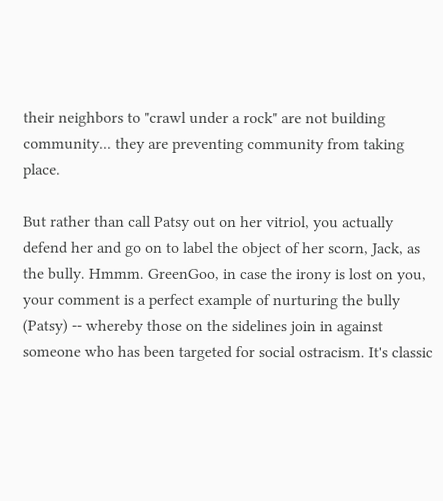their neighbors to "crawl under a rock" are not building community... they are preventing community from taking place.

But rather than call Patsy out on her vitriol, you actually defend her and go on to label the object of her scorn, Jack, as the bully. Hmmm. GreenGoo, in case the irony is lost on you, your comment is a perfect example of nurturing the bully (Patsy) -- whereby those on the sidelines join in against someone who has been targeted for social ostracism. It's classic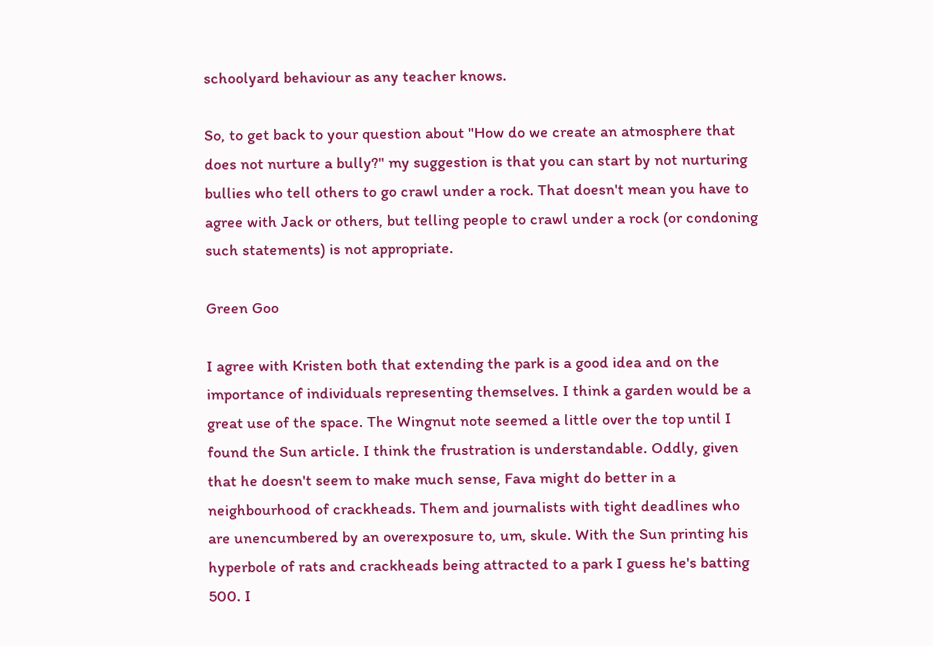schoolyard behaviour as any teacher knows.

So, to get back to your question about "How do we create an atmosphere that does not nurture a bully?" my suggestion is that you can start by not nurturing bullies who tell others to go crawl under a rock. That doesn't mean you have to agree with Jack or others, but telling people to crawl under a rock (or condoning such statements) is not appropriate.

Green Goo

I agree with Kristen both that extending the park is a good idea and on the importance of individuals representing themselves. I think a garden would be a great use of the space. The Wingnut note seemed a little over the top until I found the Sun article. I think the frustration is understandable. Oddly, given that he doesn't seem to make much sense, Fava might do better in a neighbourhood of crackheads. Them and journalists with tight deadlines who are unencumbered by an overexposure to, um, skule. With the Sun printing his hyperbole of rats and crackheads being attracted to a park I guess he's batting 500. I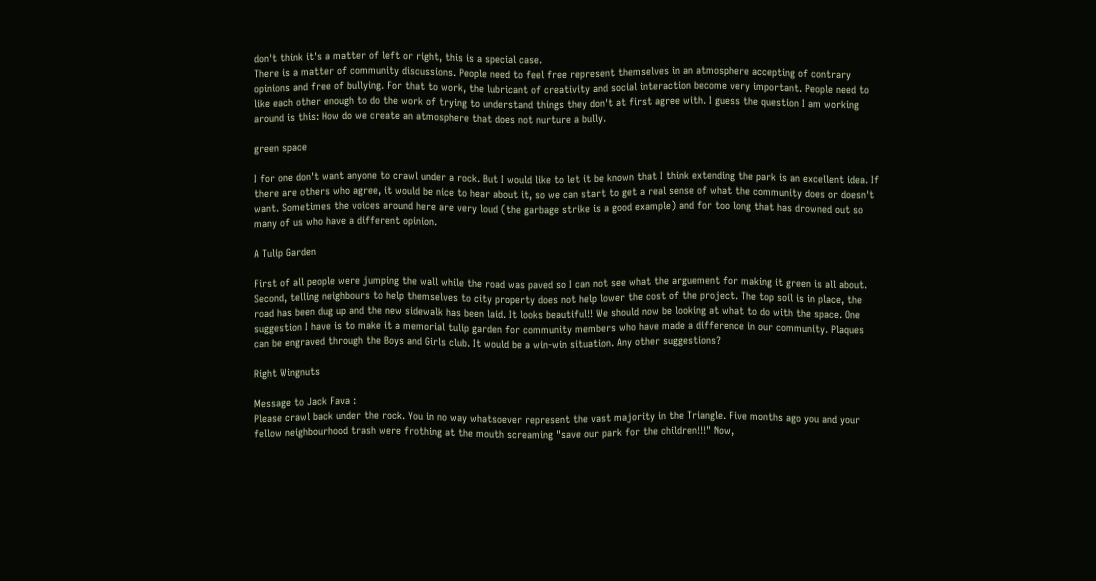don't think it's a matter of left or right, this is a special case.
There is a matter of community discussions. People need to feel free represent themselves in an atmosphere accepting of contrary opinions and free of bullying. For that to work, the lubricant of creativity and social interaction become very important. People need to like each other enough to do the work of trying to understand things they don't at first agree with. I guess the question I am working around is this: How do we create an atmosphere that does not nurture a bully.

green space

I for one don't want anyone to crawl under a rock. But I would like to let it be known that I think extending the park is an excellent idea. If there are others who agree, it would be nice to hear about it, so we can start to get a real sense of what the community does or doesn't want. Sometimes the voices around here are very loud (the garbage strike is a good example) and for too long that has drowned out so many of us who have a different opinion.

A Tulip Garden

First of all people were jumping the wall while the road was paved so I can not see what the arguement for making it green is all about. Second, telling neighbours to help themselves to city property does not help lower the cost of the project. The top soil is in place, the road has been dug up and the new sidewalk has been laid. It looks beautiful!! We should now be looking at what to do with the space. One suggestion I have is to make it a memorial tulip garden for community members who have made a difference in our community. Plaques can be engraved through the Boys and Girls club. It would be a win-win situation. Any other suggestions?

Right Wingnuts

Message to Jack Fava :
Please crawl back under the rock. You in no way whatsoever represent the vast majority in the Triangle. Five months ago you and your fellow neighbourhood trash were frothing at the mouth screaming "save our park for the children!!!" Now,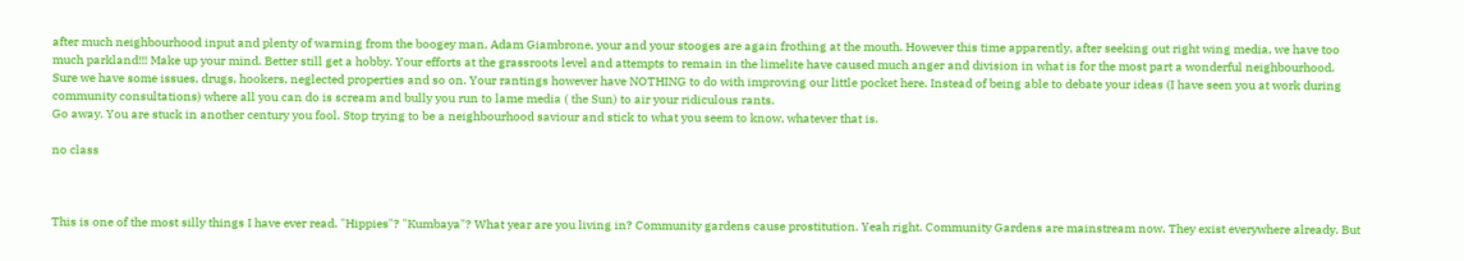after much neighbourhood input and plenty of warning from the boogey man, Adam Giambrone, your and your stooges are again frothing at the mouth. However this time apparently, after seeking out right wing media, we have too much parkland!!! Make up your mind. Better still get a hobby. Your efforts at the grassroots level and attempts to remain in the limelite have caused much anger and division in what is for the most part a wonderful neighbourhood.
Sure we have some issues, drugs, hookers, neglected properties and so on. Your rantings however have NOTHING to do with improving our little pocket here. Instead of being able to debate your ideas (I have seen you at work during community consultations) where all you can do is scream and bully you run to lame media ( the Sun) to air your ridiculous rants.
Go away. You are stuck in another century you fool. Stop trying to be a neighbourhood saviour and stick to what you seem to know, whatever that is.

no class



This is one of the most silly things I have ever read. "Hippies"? "Kumbaya"? What year are you living in? Community gardens cause prostitution. Yeah right. Community Gardens are mainstream now. They exist everywhere already. But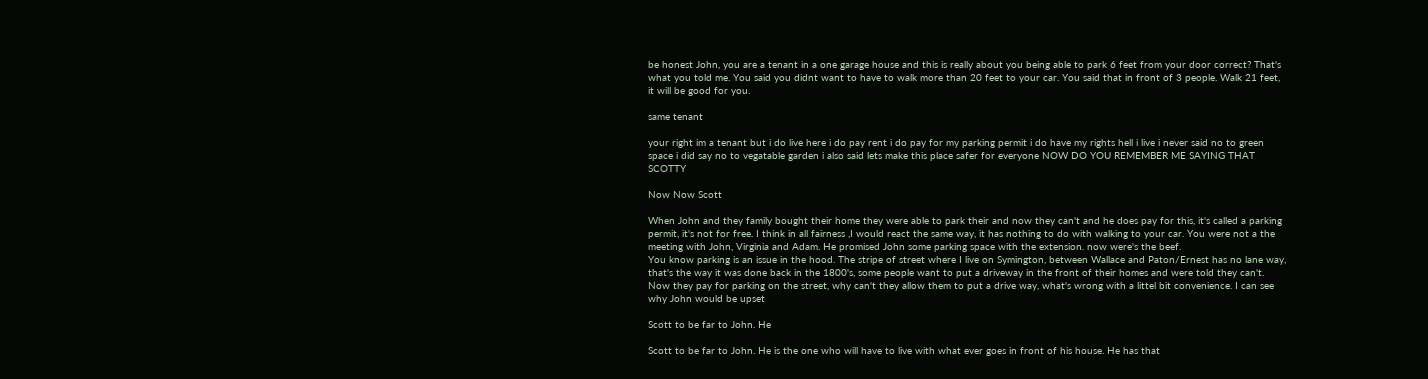be honest John, you are a tenant in a one garage house and this is really about you being able to park 6 feet from your door correct? That's what you told me. You said you didnt want to have to walk more than 20 feet to your car. You said that in front of 3 people. Walk 21 feet, it will be good for you.

same tenant

your right im a tenant but i do live here i do pay rent i do pay for my parking permit i do have my rights hell i live i never said no to green space i did say no to vegatable garden i also said lets make this place safer for everyone NOW DO YOU REMEMBER ME SAYING THAT SCOTTY

Now Now Scott

When John and they family bought their home they were able to park their and now they can't and he does pay for this, it's called a parking permit, it's not for free. I think in all fairness ,I would react the same way, it has nothing to do with walking to your car. You were not a the meeting with John, Virginia and Adam. He promised John some parking space with the extension. now were's the beef.
You know parking is an issue in the hood. The stripe of street where I live on Symington, between Wallace and Paton/Ernest has no lane way, that's the way it was done back in the 1800's, some people want to put a driveway in the front of their homes and were told they can't. Now they pay for parking on the street, why can't they allow them to put a drive way, what's wrong with a littel bit convenience. I can see why John would be upset

Scott to be far to John. He

Scott to be far to John. He is the one who will have to live with what ever goes in front of his house. He has that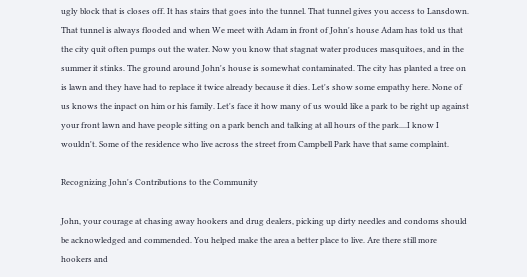ugly block that is closes off. It has stairs that goes into the tunnel. That tunnel gives you access to Lansdown. That tunnel is always flooded and when We meet with Adam in front of John's house Adam has told us that the city quit often pumps out the water. Now you know that stagnat water produces masquitoes, and in the summer it stinks. The ground around John's house is somewhat contaminated. The city has planted a tree on is lawn and they have had to replace it twice already because it dies. Let's show some empathy here. None of us knows the inpact on him or his family. Let's face it how many of us would like a park to be right up against your front lawn and have people sitting on a park bench and talking at all hours of the park....I know I wouldn't. Some of the residence who live across the street from Campbell Park have that same complaint.

Recognizing John's Contributions to the Community

John, your courage at chasing away hookers and drug dealers, picking up dirty needles and condoms should be acknowledged and commended. You helped make the area a better place to live. Are there still more hookers and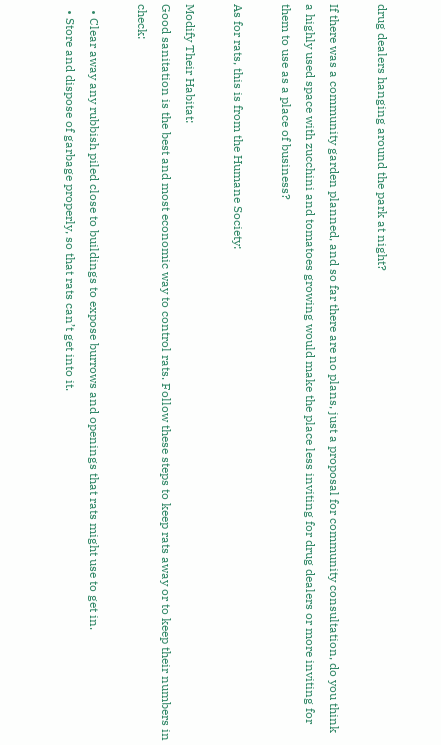drug dealers hanging around the park at night?

If there was a community garden planned, and so far there are no plans, just a proposal for community consultation, do you think a highly used space with zucchini and tomatoes growing would make the place less inviting for drug dealers or more inviting for them to use as a place of business?

As for rats, this is from the Humane Society:

Modify Their Habitat:
Good sanitation is the best and most economic way to control rats. Follow these steps to keep rats away or to keep their numbers in check:

  • Clear away any rubbish piled close to buildings to expose burrows and openings that rats might use to get in.
  • Store and dispose of garbage properly, so that rats can’t get into it.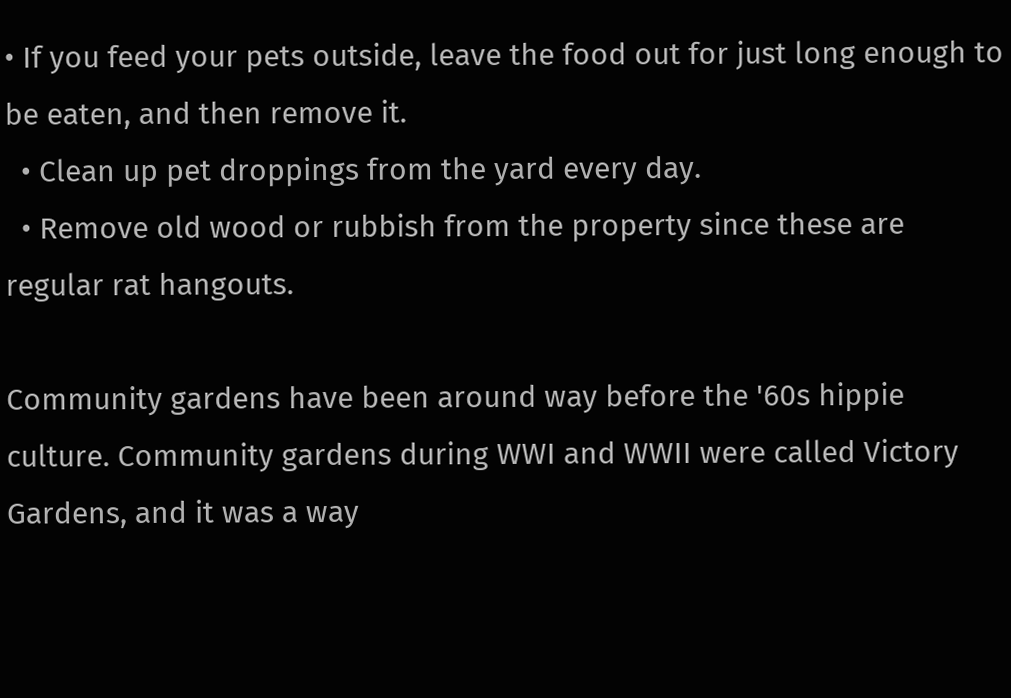• If you feed your pets outside, leave the food out for just long enough to be eaten, and then remove it.
  • Clean up pet droppings from the yard every day.
  • Remove old wood or rubbish from the property since these are regular rat hangouts.

Community gardens have been around way before the '60s hippie culture. Community gardens during WWI and WWII were called Victory Gardens, and it was a way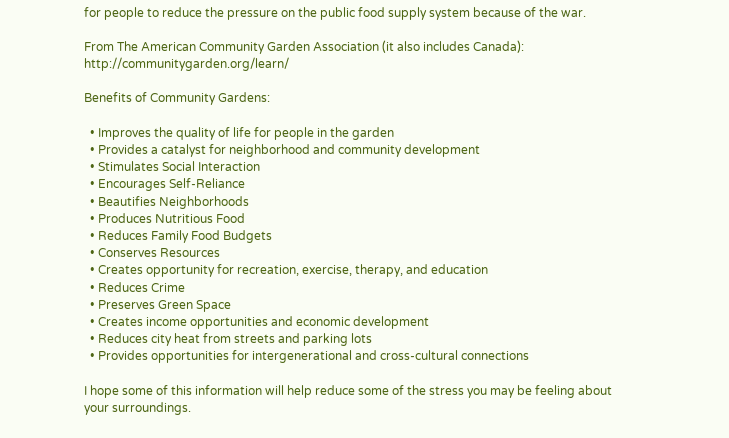for people to reduce the pressure on the public food supply system because of the war.

From The American Community Garden Association (it also includes Canada): http://communitygarden.org/learn/

Benefits of Community Gardens:

  • Improves the quality of life for people in the garden
  • Provides a catalyst for neighborhood and community development
  • Stimulates Social Interaction
  • Encourages Self-Reliance
  • Beautifies Neighborhoods
  • Produces Nutritious Food
  • Reduces Family Food Budgets
  • Conserves Resources
  • Creates opportunity for recreation, exercise, therapy, and education
  • Reduces Crime
  • Preserves Green Space
  • Creates income opportunities and economic development
  • Reduces city heat from streets and parking lots
  • Provides opportunities for intergenerational and cross-cultural connections

I hope some of this information will help reduce some of the stress you may be feeling about your surroundings.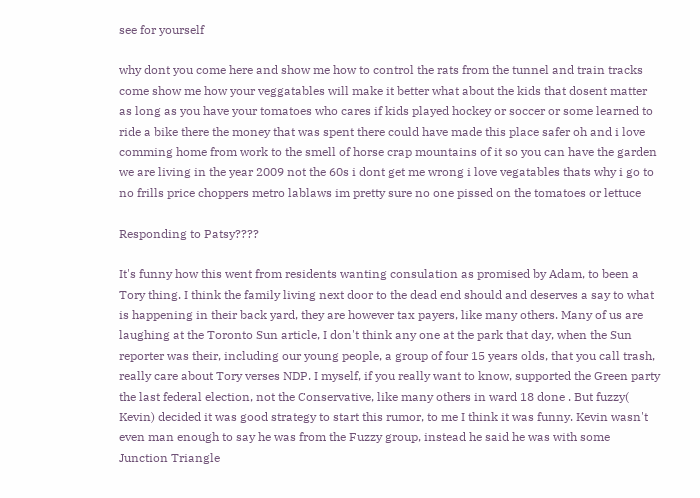see for yourself

why dont you come here and show me how to control the rats from the tunnel and train tracks come show me how your veggatables will make it better what about the kids that dosent matter as long as you have your tomatoes who cares if kids played hockey or soccer or some learned to ride a bike there the money that was spent there could have made this place safer oh and i love comming home from work to the smell of horse crap mountains of it so you can have the garden we are living in the year 2009 not the 60s i dont get me wrong i love vegatables thats why i go to no frills price choppers metro lablaws im pretty sure no one pissed on the tomatoes or lettuce

Responding to Patsy????

It's funny how this went from residents wanting consulation as promised by Adam, to been a Tory thing. I think the family living next door to the dead end should and deserves a say to what is happening in their back yard, they are however tax payers, like many others. Many of us are laughing at the Toronto Sun article, I don't think any one at the park that day, when the Sun reporter was their, including our young people, a group of four 15 years olds, that you call trash, really care about Tory verses NDP. I myself, if you really want to know, supported the Green party the last federal election, not the Conservative, like many others in ward 18 done . But fuzzy( Kevin) decided it was good strategy to start this rumor, to me I think it was funny. Kevin wasn't even man enough to say he was from the Fuzzy group, instead he said he was with some Junction Triangle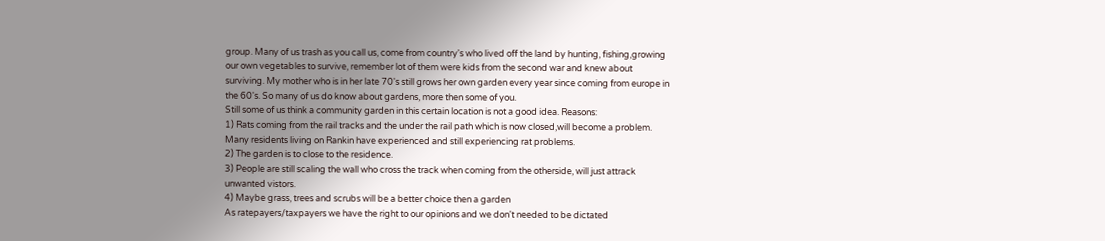group. Many of us trash as you call us, come from country's who lived off the land by hunting, fishing,growing our own vegetables to survive, remember lot of them were kids from the second war and knew about surviving. My mother who is in her late 70's still grows her own garden every year since coming from europe in the 60's. So many of us do know about gardens, more then some of you.
Still some of us think a community garden in this certain location is not a good idea. Reasons:
1) Rats coming from the rail tracks and the under the rail path which is now closed,will become a problem. Many residents living on Rankin have experienced and still experiencing rat problems.
2) The garden is to close to the residence.
3) People are still scaling the wall who cross the track when coming from the otherside, will just attrack unwanted vistors.
4) Maybe grass, trees and scrubs will be a better choice then a garden
As ratepayers/taxpayers we have the right to our opinions and we don't needed to be dictated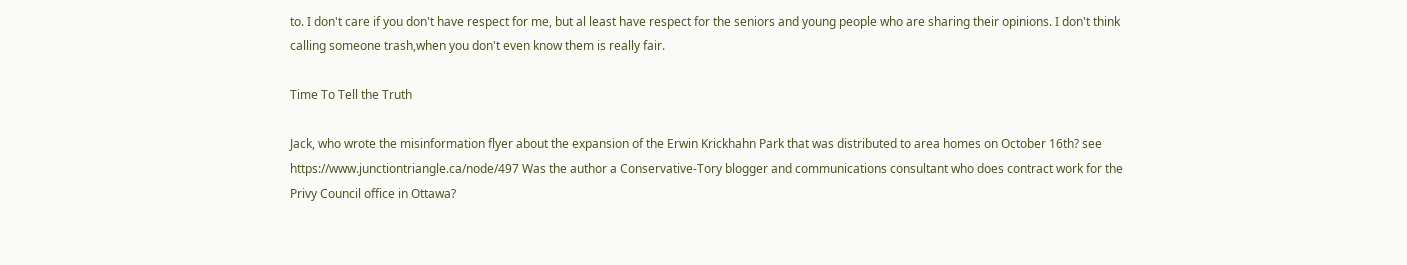to. I don't care if you don't have respect for me, but al least have respect for the seniors and young people who are sharing their opinions. I don't think calling someone trash,when you don't even know them is really fair.

Time To Tell the Truth

Jack, who wrote the misinformation flyer about the expansion of the Erwin Krickhahn Park that was distributed to area homes on October 16th? see https://www.junctiontriangle.ca/node/497 Was the author a Conservative-Tory blogger and communications consultant who does contract work for the Privy Council office in Ottawa?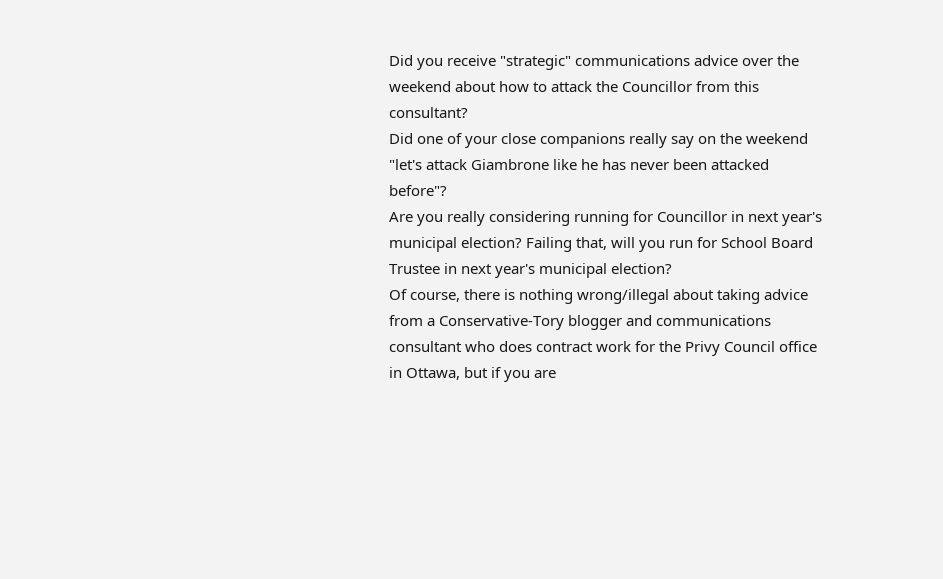Did you receive "strategic" communications advice over the weekend about how to attack the Councillor from this consultant?
Did one of your close companions really say on the weekend "let's attack Giambrone like he has never been attacked before"?
Are you really considering running for Councillor in next year's municipal election? Failing that, will you run for School Board Trustee in next year's municipal election?
Of course, there is nothing wrong/illegal about taking advice from a Conservative-Tory blogger and communications consultant who does contract work for the Privy Council office in Ottawa, but if you are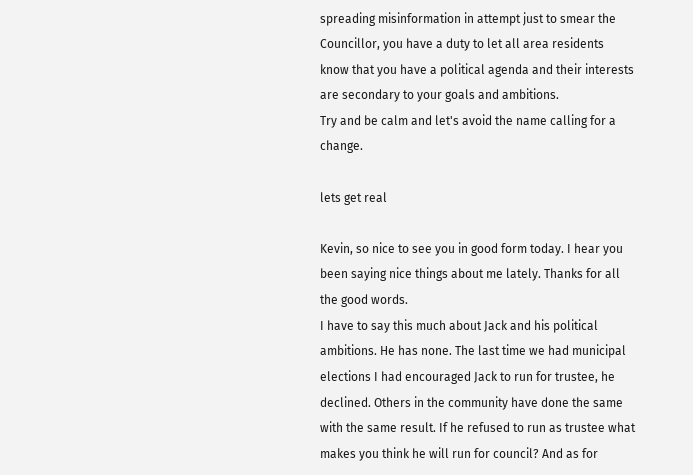spreading misinformation in attempt just to smear the Councillor, you have a duty to let all area residents know that you have a political agenda and their interests are secondary to your goals and ambitions.
Try and be calm and let's avoid the name calling for a change.

lets get real

Kevin, so nice to see you in good form today. I hear you been saying nice things about me lately. Thanks for all the good words.
I have to say this much about Jack and his political ambitions. He has none. The last time we had municipal elections I had encouraged Jack to run for trustee, he declined. Others in the community have done the same with the same result. If he refused to run as trustee what makes you think he will run for council? And as for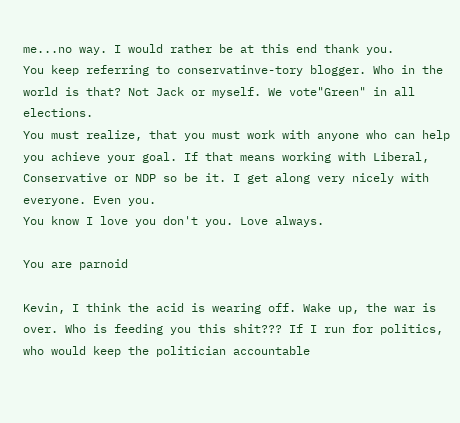me...no way. I would rather be at this end thank you.
You keep referring to conservatinve-tory blogger. Who in the world is that? Not Jack or myself. We vote"Green" in all elections.
You must realize, that you must work with anyone who can help you achieve your goal. If that means working with Liberal, Conservative or NDP so be it. I get along very nicely with everyone. Even you.
You know I love you don't you. Love always.

You are parnoid

Kevin, I think the acid is wearing off. Wake up, the war is over. Who is feeding you this shit??? If I run for politics, who would keep the politician accountable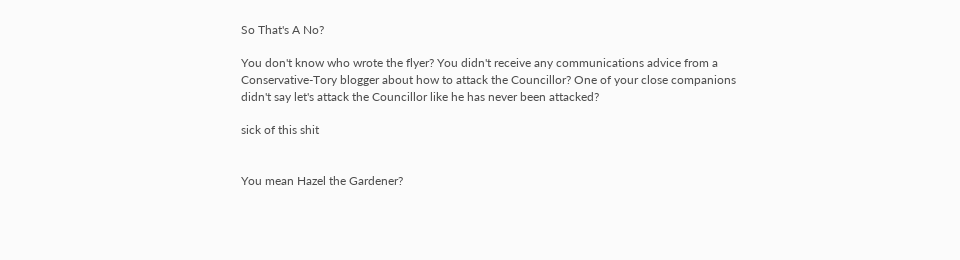So That's A No?

You don't know who wrote the flyer? You didn't receive any communications advice from a Conservative-Tory blogger about how to attack the Councillor? One of your close companions didn't say let's attack the Councillor like he has never been attacked?

sick of this shit


You mean Hazel the Gardener?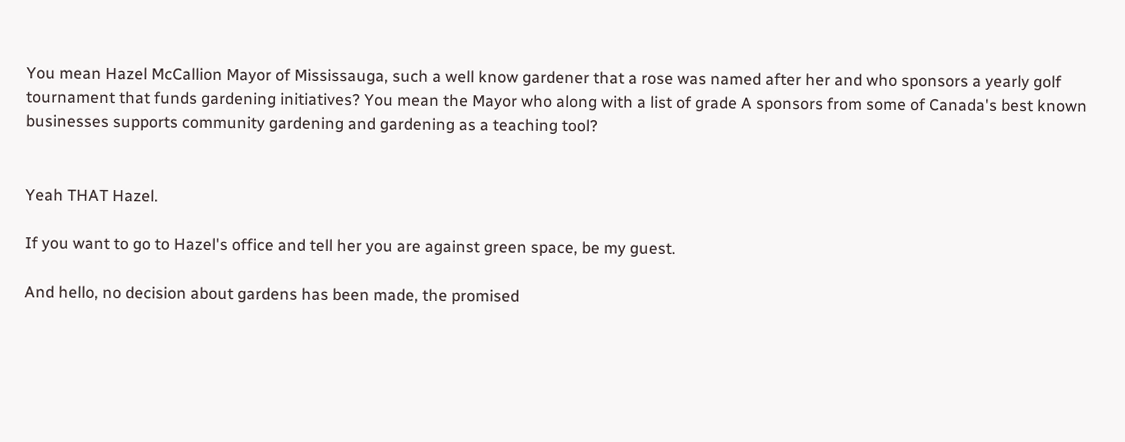You mean Hazel McCallion Mayor of Mississauga, such a well know gardener that a rose was named after her and who sponsors a yearly golf tournament that funds gardening initiatives? You mean the Mayor who along with a list of grade A sponsors from some of Canada's best known businesses supports community gardening and gardening as a teaching tool?


Yeah THAT Hazel.

If you want to go to Hazel's office and tell her you are against green space, be my guest.

And hello, no decision about gardens has been made, the promised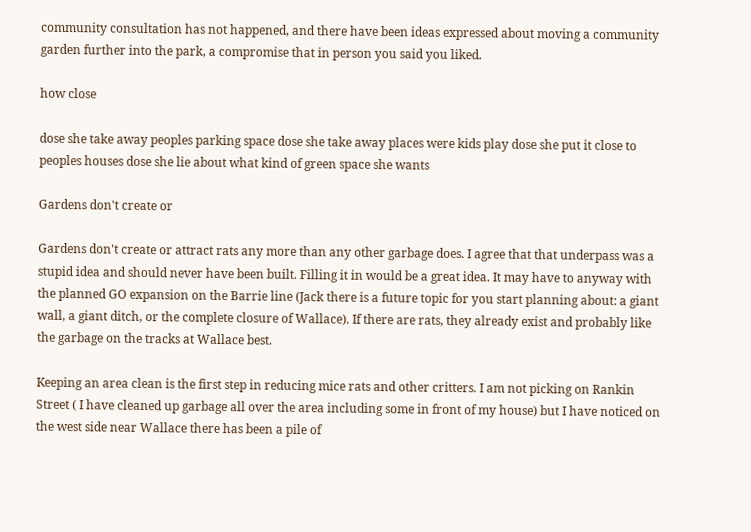community consultation has not happened, and there have been ideas expressed about moving a community garden further into the park, a compromise that in person you said you liked.

how close

dose she take away peoples parking space dose she take away places were kids play dose she put it close to peoples houses dose she lie about what kind of green space she wants

Gardens don't create or

Gardens don't create or attract rats any more than any other garbage does. I agree that that underpass was a stupid idea and should never have been built. Filling it in would be a great idea. It may have to anyway with the planned GO expansion on the Barrie line (Jack there is a future topic for you start planning about: a giant wall, a giant ditch, or the complete closure of Wallace). If there are rats, they already exist and probably like the garbage on the tracks at Wallace best.

Keeping an area clean is the first step in reducing mice rats and other critters. I am not picking on Rankin Street ( I have cleaned up garbage all over the area including some in front of my house) but I have noticed on the west side near Wallace there has been a pile of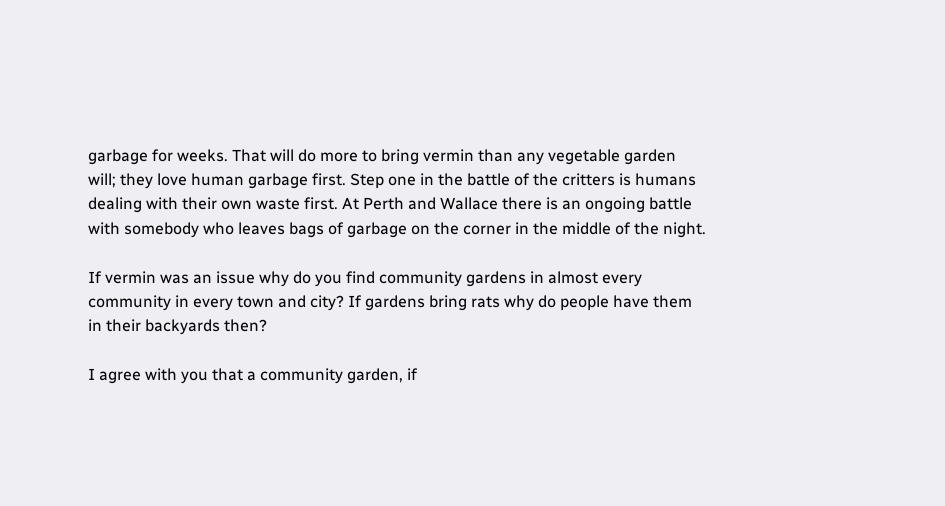garbage for weeks. That will do more to bring vermin than any vegetable garden will; they love human garbage first. Step one in the battle of the critters is humans dealing with their own waste first. At Perth and Wallace there is an ongoing battle with somebody who leaves bags of garbage on the corner in the middle of the night.

If vermin was an issue why do you find community gardens in almost every community in every town and city? If gardens bring rats why do people have them in their backyards then?

I agree with you that a community garden, if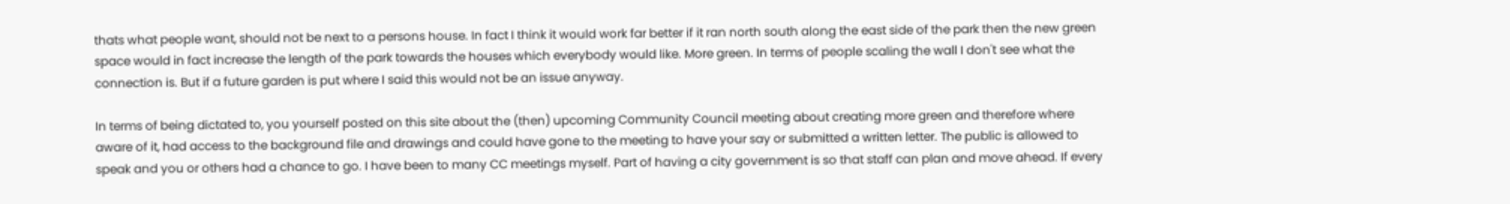thats what people want, should not be next to a persons house. In fact I think it would work far better if it ran north south along the east side of the park then the new green space would in fact increase the length of the park towards the houses which everybody would like. More green. In terms of people scaling the wall I don't see what the connection is. But if a future garden is put where I said this would not be an issue anyway.

In terms of being dictated to, you yourself posted on this site about the (then) upcoming Community Council meeting about creating more green and therefore where aware of it, had access to the background file and drawings and could have gone to the meeting to have your say or submitted a written letter. The public is allowed to speak and you or others had a chance to go. I have been to many CC meetings myself. Part of having a city government is so that staff can plan and move ahead. If every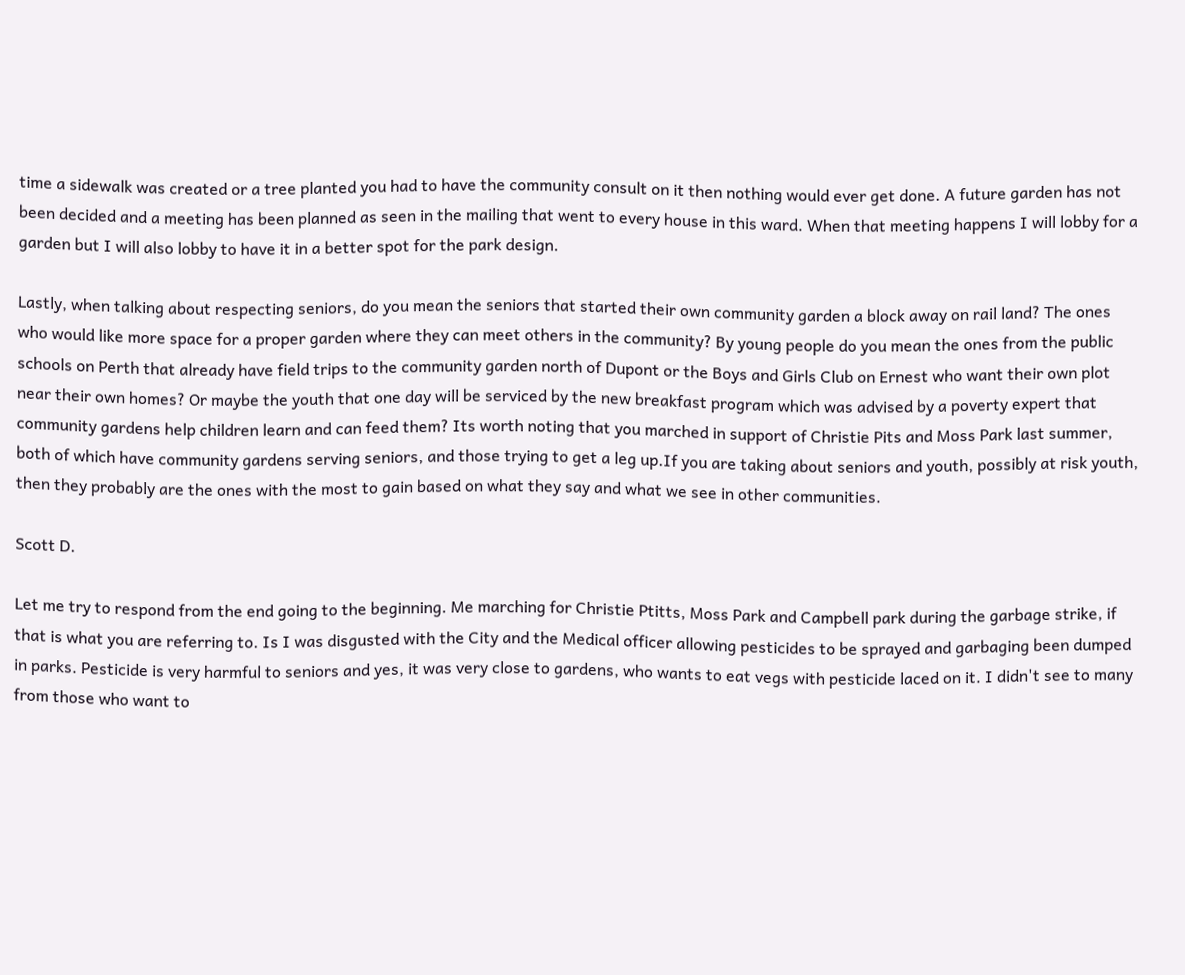time a sidewalk was created or a tree planted you had to have the community consult on it then nothing would ever get done. A future garden has not been decided and a meeting has been planned as seen in the mailing that went to every house in this ward. When that meeting happens I will lobby for a garden but I will also lobby to have it in a better spot for the park design.

Lastly, when talking about respecting seniors, do you mean the seniors that started their own community garden a block away on rail land? The ones who would like more space for a proper garden where they can meet others in the community? By young people do you mean the ones from the public schools on Perth that already have field trips to the community garden north of Dupont or the Boys and Girls Club on Ernest who want their own plot near their own homes? Or maybe the youth that one day will be serviced by the new breakfast program which was advised by a poverty expert that community gardens help children learn and can feed them? Its worth noting that you marched in support of Christie Pits and Moss Park last summer, both of which have community gardens serving seniors, and those trying to get a leg up.If you are taking about seniors and youth, possibly at risk youth, then they probably are the ones with the most to gain based on what they say and what we see in other communities.

Scott D.

Let me try to respond from the end going to the beginning. Me marching for Christie Ptitts, Moss Park and Campbell park during the garbage strike, if that is what you are referring to. Is I was disgusted with the City and the Medical officer allowing pesticides to be sprayed and garbaging been dumped in parks. Pesticide is very harmful to seniors and yes, it was very close to gardens, who wants to eat vegs with pesticide laced on it. I didn't see to many from those who want to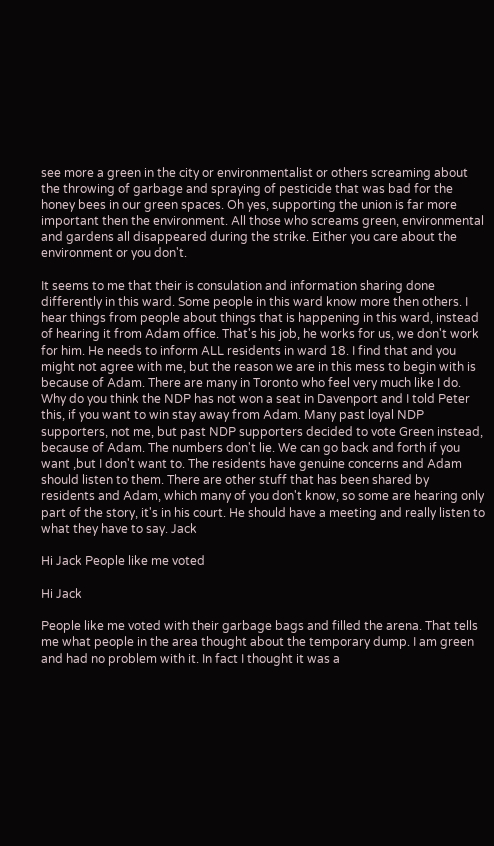see more a green in the city or environmentalist or others screaming about the throwing of garbage and spraying of pesticide that was bad for the honey bees in our green spaces. Oh yes, supporting the union is far more important then the environment. All those who screams green, environmental and gardens all disappeared during the strike. Either you care about the environment or you don't.

It seems to me that their is consulation and information sharing done differently in this ward. Some people in this ward know more then others. I hear things from people about things that is happening in this ward, instead of hearing it from Adam office. That's his job, he works for us, we don't work for him. He needs to inform ALL residents in ward 18. I find that and you might not agree with me, but the reason we are in this mess to begin with is because of Adam. There are many in Toronto who feel very much like I do. Why do you think the NDP has not won a seat in Davenport and I told Peter this, if you want to win stay away from Adam. Many past loyal NDP supporters, not me, but past NDP supporters decided to vote Green instead, because of Adam. The numbers don't lie. We can go back and forth if you want ,but I don't want to. The residents have genuine concerns and Adam should listen to them. There are other stuff that has been shared by residents and Adam, which many of you don't know, so some are hearing only part of the story, it's in his court. He should have a meeting and really listen to what they have to say. Jack

Hi Jack People like me voted

Hi Jack

People like me voted with their garbage bags and filled the arena. That tells me what people in the area thought about the temporary dump. I am green and had no problem with it. In fact I thought it was a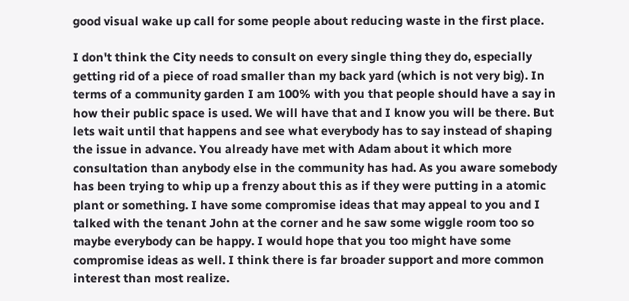good visual wake up call for some people about reducing waste in the first place.

I don't think the City needs to consult on every single thing they do, especially getting rid of a piece of road smaller than my back yard (which is not very big). In terms of a community garden I am 100% with you that people should have a say in how their public space is used. We will have that and I know you will be there. But lets wait until that happens and see what everybody has to say instead of shaping the issue in advance. You already have met with Adam about it which more consultation than anybody else in the community has had. As you aware somebody has been trying to whip up a frenzy about this as if they were putting in a atomic plant or something. I have some compromise ideas that may appeal to you and I talked with the tenant John at the corner and he saw some wiggle room too so maybe everybody can be happy. I would hope that you too might have some compromise ideas as well. I think there is far broader support and more common interest than most realize.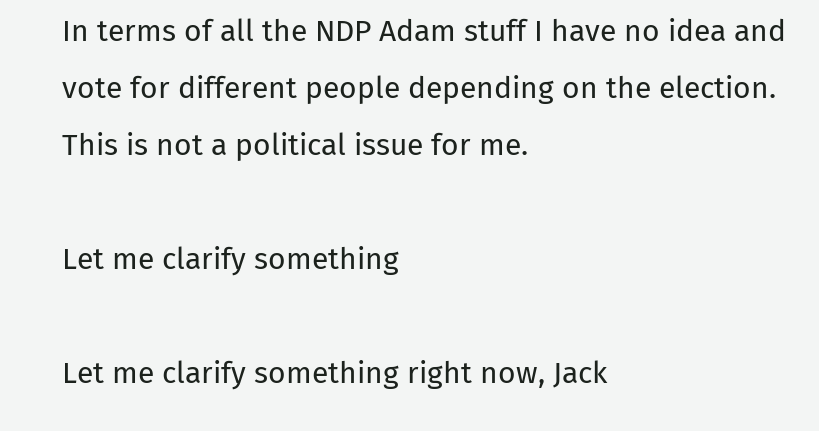In terms of all the NDP Adam stuff I have no idea and vote for different people depending on the election. This is not a political issue for me.

Let me clarify something

Let me clarify something right now, Jack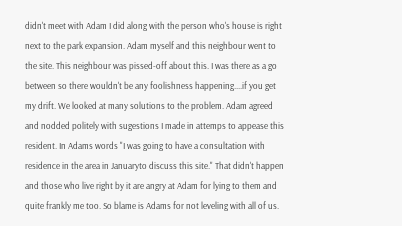didn't meet with Adam I did along with the person who's house is right next to the park expansion. Adam myself and this neighbour went to the site. This neighbour was pissed-off about this. I was there as a go between so there wouldn't be any foolishness happening....if you get my drift. We looked at many solutions to the problem. Adam agreed and nodded politely with sugestions I made in attemps to appease this resident. In Adams words "I was going to have a consultation with residence in the area in Januaryto discuss this site." That didn't happen and those who live right by it are angry at Adam for lying to them and quite frankly me too. So blame is Adams for not leveling with all of us.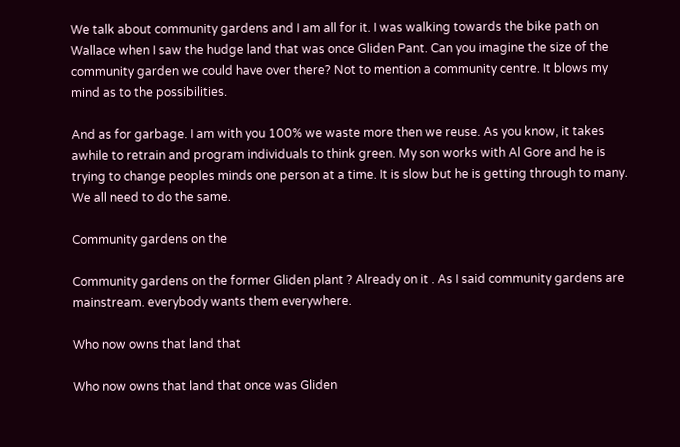We talk about community gardens and I am all for it. I was walking towards the bike path on Wallace when I saw the hudge land that was once Gliden Pant. Can you imagine the size of the community garden we could have over there? Not to mention a community centre. It blows my mind as to the possibilities.

And as for garbage. I am with you 100% we waste more then we reuse. As you know, it takes awhile to retrain and program individuals to think green. My son works with Al Gore and he is trying to change peoples minds one person at a time. It is slow but he is getting through to many. We all need to do the same.

Community gardens on the

Community gardens on the former Gliden plant ? Already on it . As I said community gardens are mainstream. everybody wants them everywhere.

Who now owns that land that

Who now owns that land that once was Gliden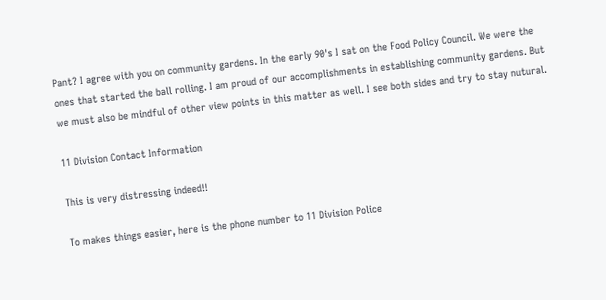Pant? I agree with you on community gardens. In the early 90's I sat on the Food Policy Council. We were the ones that started the ball rolling. I am proud of our accomplishments in establishing community gardens. But we must also be mindful of other view points in this matter as well. I see both sides and try to stay nutural.

11 Division Contact Information

This is very distressing indeed!!

To makes things easier, here is the phone number to 11 Division Police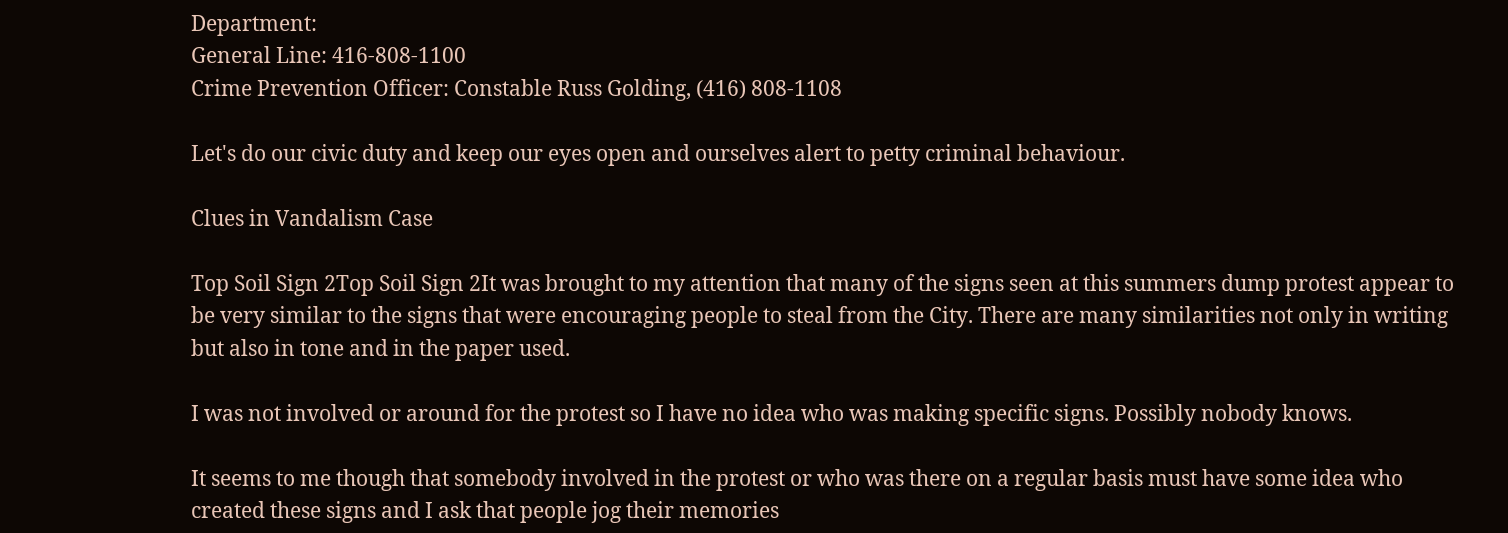Department:
General Line: 416-808-1100
Crime Prevention Officer: Constable Russ Golding, (416) 808-1108

Let's do our civic duty and keep our eyes open and ourselves alert to petty criminal behaviour.

Clues in Vandalism Case

Top Soil Sign 2Top Soil Sign 2It was brought to my attention that many of the signs seen at this summers dump protest appear to be very similar to the signs that were encouraging people to steal from the City. There are many similarities not only in writing but also in tone and in the paper used.

I was not involved or around for the protest so I have no idea who was making specific signs. Possibly nobody knows.

It seems to me though that somebody involved in the protest or who was there on a regular basis must have some idea who created these signs and I ask that people jog their memories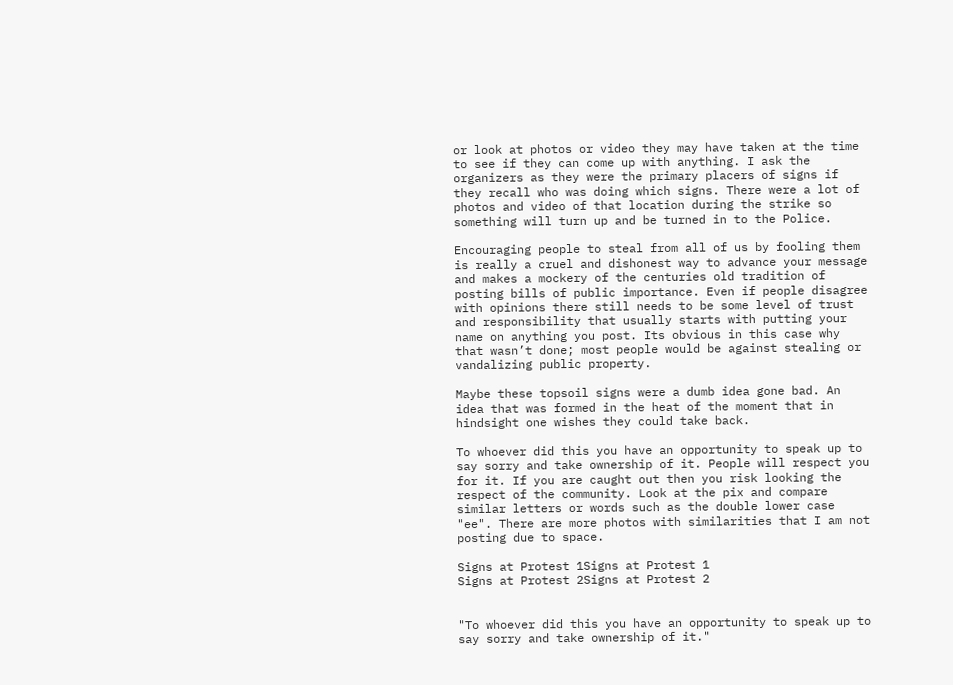or look at photos or video they may have taken at the time to see if they can come up with anything. I ask the organizers as they were the primary placers of signs if they recall who was doing which signs. There were a lot of photos and video of that location during the strike so something will turn up and be turned in to the Police.

Encouraging people to steal from all of us by fooling them is really a cruel and dishonest way to advance your message and makes a mockery of the centuries old tradition of posting bills of public importance. Even if people disagree with opinions there still needs to be some level of trust and responsibility that usually starts with putting your name on anything you post. Its obvious in this case why that wasn’t done; most people would be against stealing or vandalizing public property.

Maybe these topsoil signs were a dumb idea gone bad. An idea that was formed in the heat of the moment that in hindsight one wishes they could take back.

To whoever did this you have an opportunity to speak up to say sorry and take ownership of it. People will respect you for it. If you are caught out then you risk looking the respect of the community. Look at the pix and compare similar letters or words such as the double lower case "ee". There are more photos with similarities that I am not posting due to space.

Signs at Protest 1Signs at Protest 1
Signs at Protest 2Signs at Protest 2


"To whoever did this you have an opportunity to speak up to say sorry and take ownership of it."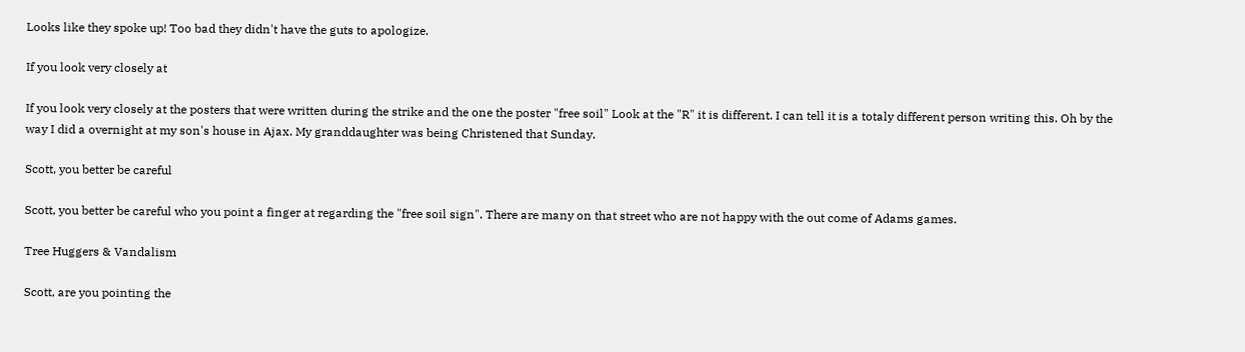Looks like they spoke up! Too bad they didn't have the guts to apologize.

If you look very closely at

If you look very closely at the posters that were written during the strike and the one the poster "free soil" Look at the "R" it is different. I can tell it is a totaly different person writing this. Oh by the way I did a overnight at my son's house in Ajax. My granddaughter was being Christened that Sunday.

Scott, you better be careful

Scott, you better be careful who you point a finger at regarding the "free soil sign". There are many on that street who are not happy with the out come of Adams games.

Tree Huggers & Vandalism

Scott, are you pointing the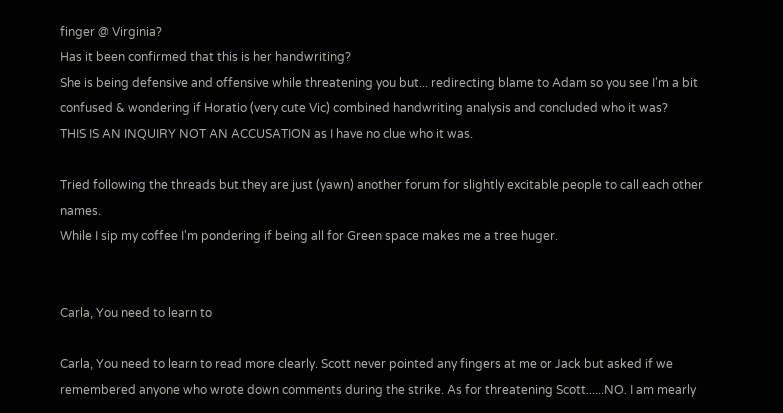finger @ Virginia?
Has it been confirmed that this is her handwriting?
She is being defensive and offensive while threatening you but... redirecting blame to Adam so you see I'm a bit confused & wondering if Horatio (very cute Vic) combined handwriting analysis and concluded who it was?
THIS IS AN INQUIRY NOT AN ACCUSATION as I have no clue who it was.

Tried following the threads but they are just (yawn) another forum for slightly excitable people to call each other names.
While I sip my coffee I'm pondering if being all for Green space makes me a tree huger.


Carla, You need to learn to

Carla, You need to learn to read more clearly. Scott never pointed any fingers at me or Jack but asked if we remembered anyone who wrote down comments during the strike. As for threatening Scott......NO. I am mearly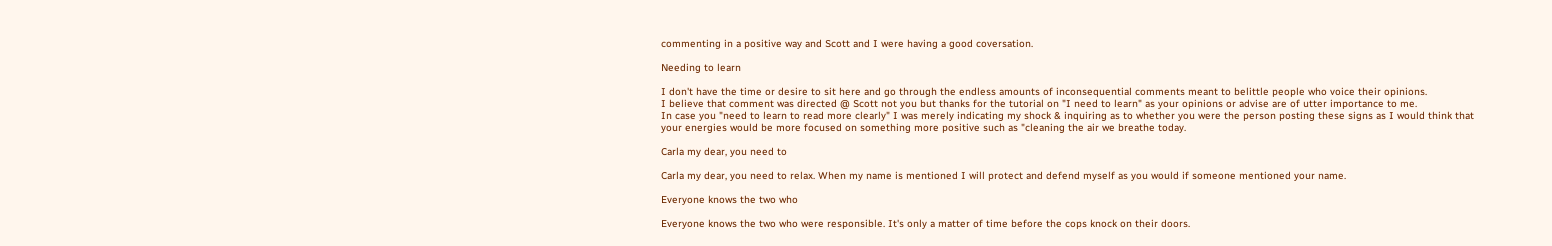commenting in a positive way and Scott and I were having a good coversation.

Needing to learn

I don't have the time or desire to sit here and go through the endless amounts of inconsequential comments meant to belittle people who voice their opinions.
I believe that comment was directed @ Scott not you but thanks for the tutorial on "I need to learn" as your opinions or advise are of utter importance to me.
In case you "need to learn to read more clearly" I was merely indicating my shock & inquiring as to whether you were the person posting these signs as I would think that your energies would be more focused on something more positive such as "cleaning the air we breathe today.

Carla my dear, you need to

Carla my dear, you need to relax. When my name is mentioned I will protect and defend myself as you would if someone mentioned your name.

Everyone knows the two who

Everyone knows the two who were responsible. It's only a matter of time before the cops knock on their doors.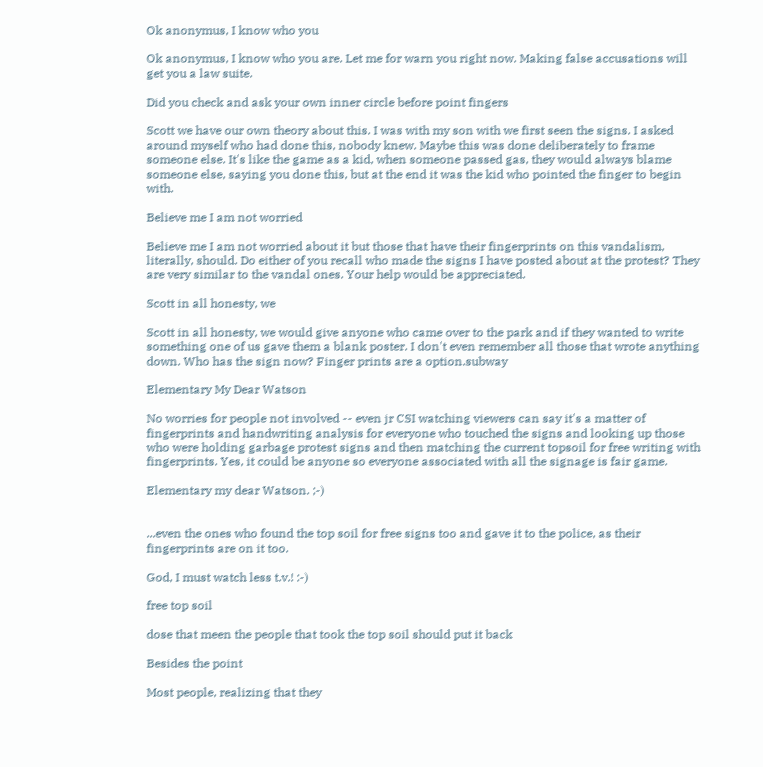Ok anonymus, I know who you

Ok anonymus, I know who you are. Let me for warn you right now. Making false accusations will get you a law suite.

Did you check and ask your own inner circle before point fingers

Scott we have our own theory about this. I was with my son with we first seen the signs. I asked around myself who had done this, nobody knew. Maybe this was done deliberately to frame someone else. It's like the game as a kid, when someone passed gas, they would always blame someone else, saying you done this, but at the end it was the kid who pointed the finger to begin with.

Believe me I am not worried

Believe me I am not worried about it but those that have their fingerprints on this vandalism, literally, should. Do either of you recall who made the signs I have posted about at the protest? They are very similar to the vandal ones. Your help would be appreciated.

Scott in all honesty, we

Scott in all honesty, we would give anyone who came over to the park and if they wanted to write something one of us gave them a blank poster. I don't even remember all those that wrote anything down. Who has the sign now? Finger prints are a option.subway

Elementary My Dear Watson

No worries for people not involved -- even jr CSI watching viewers can say it's a matter of fingerprints and handwriting analysis for everyone who touched the signs and looking up those who were holding garbage protest signs and then matching the current topsoil for free writing with fingerprints. Yes, it could be anyone so everyone associated with all the signage is fair game.

Elementary my dear Watson. ;-)


...even the ones who found the top soil for free signs too and gave it to the police, as their fingerprints are on it too.

God, I must watch less t.v.! :-)

free top soil

dose that meen the people that took the top soil should put it back

Besides the point

Most people, realizing that they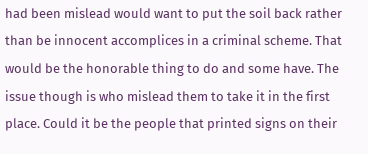had been mislead would want to put the soil back rather than be innocent accomplices in a criminal scheme. That would be the honorable thing to do and some have. The issue though is who mislead them to take it in the first place. Could it be the people that printed signs on their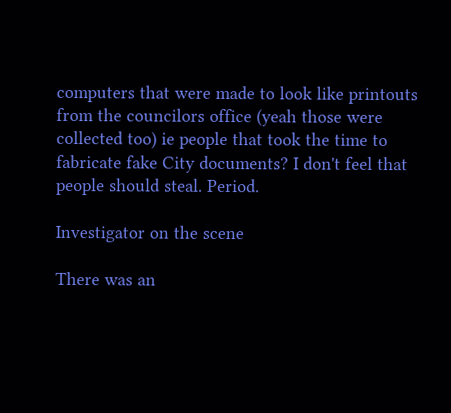computers that were made to look like printouts from the councilors office (yeah those were collected too) ie people that took the time to fabricate fake City documents? I don't feel that people should steal. Period.

Investigator on the scene

There was an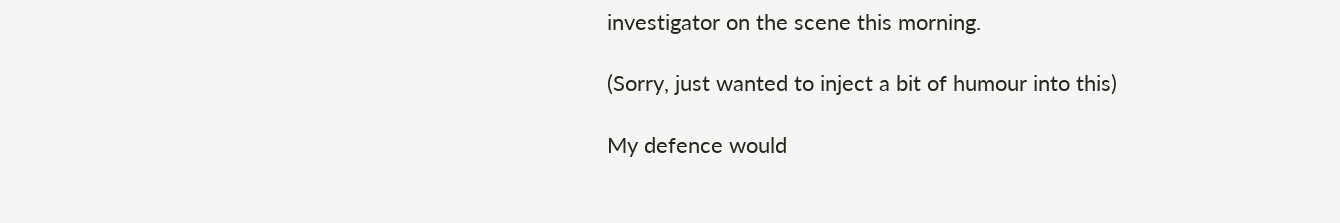investigator on the scene this morning.

(Sorry, just wanted to inject a bit of humour into this)

My defence would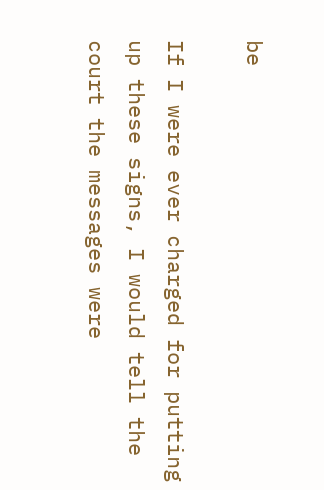be

If I were ever charged for putting up these signs, I would tell the court the messages were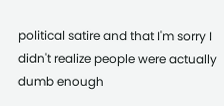political satire and that I'm sorry I didn't realize people were actually dumb enough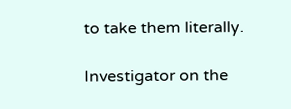to take them literally.

Investigator on the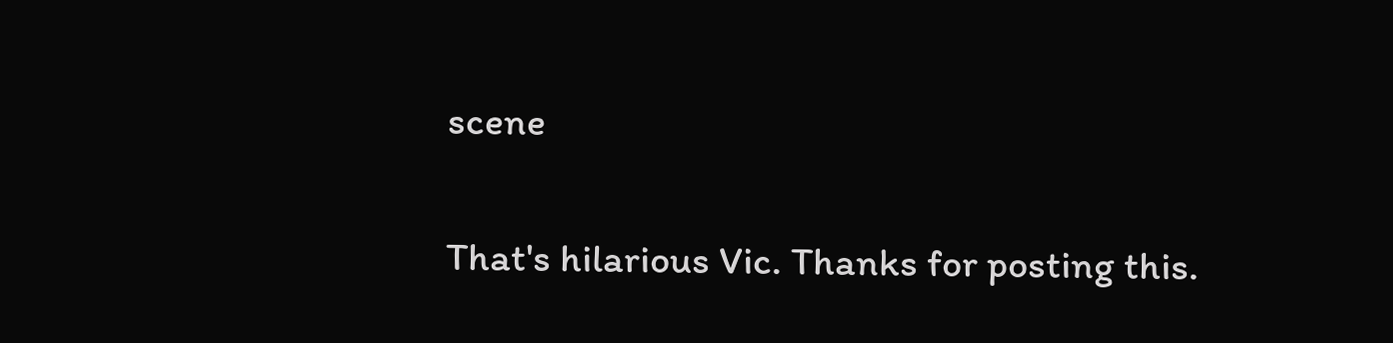scene

That's hilarious Vic. Thanks for posting this.